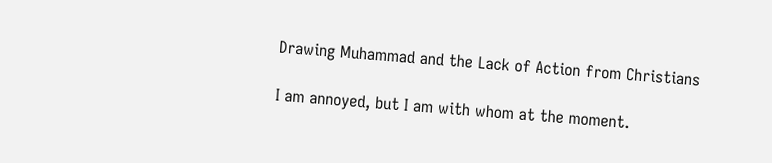Drawing Muhammad and the Lack of Action from Christians

I am annoyed, but I am with whom at the moment.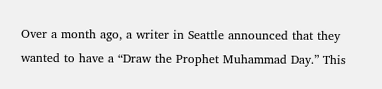Over a month ago, a writer in Seattle announced that they wanted to have a “Draw the Prophet Muhammad Day.” This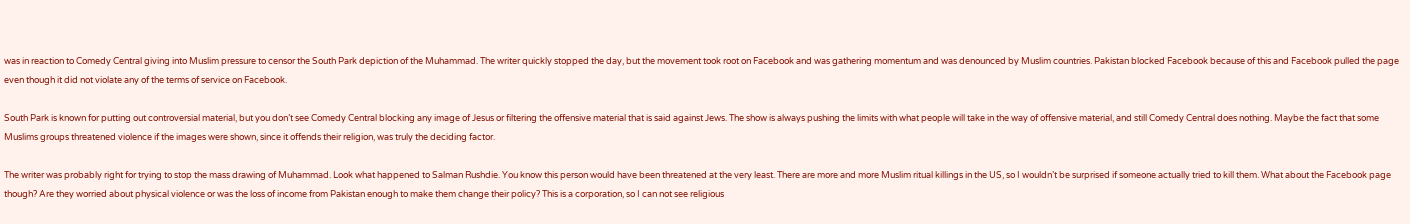was in reaction to Comedy Central giving into Muslim pressure to censor the South Park depiction of the Muhammad. The writer quickly stopped the day, but the movement took root on Facebook and was gathering momentum and was denounced by Muslim countries. Pakistan blocked Facebook because of this and Facebook pulled the page even though it did not violate any of the terms of service on Facebook.

South Park is known for putting out controversial material, but you don’t see Comedy Central blocking any image of Jesus or filtering the offensive material that is said against Jews. The show is always pushing the limits with what people will take in the way of offensive material, and still Comedy Central does nothing. Maybe the fact that some Muslims groups threatened violence if the images were shown, since it offends their religion, was truly the deciding factor.

The writer was probably right for trying to stop the mass drawing of Muhammad. Look what happened to Salman Rushdie. You know this person would have been threatened at the very least. There are more and more Muslim ritual killings in the US, so I wouldn’t be surprised if someone actually tried to kill them. What about the Facebook page though? Are they worried about physical violence or was the loss of income from Pakistan enough to make them change their policy? This is a corporation, so I can not see religious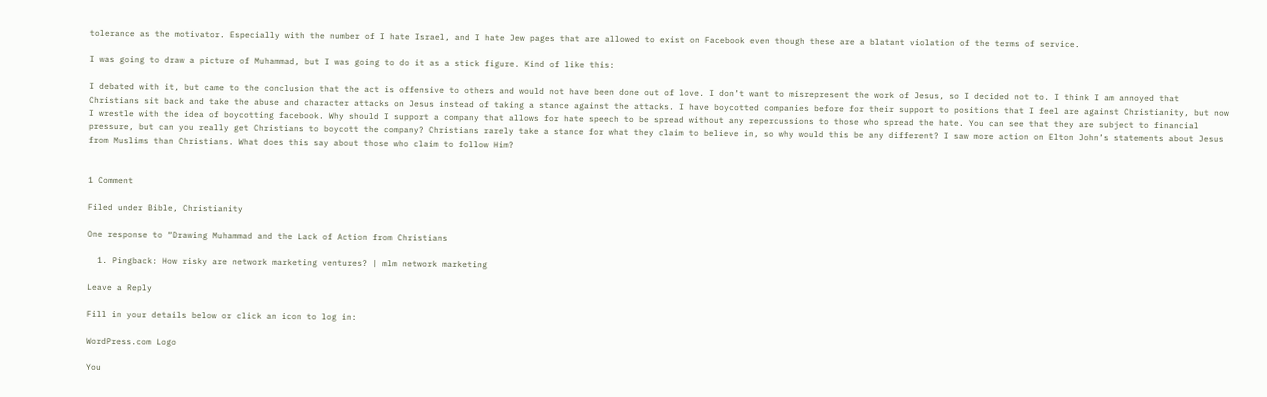tolerance as the motivator. Especially with the number of I hate Israel, and I hate Jew pages that are allowed to exist on Facebook even though these are a blatant violation of the terms of service.

I was going to draw a picture of Muhammad, but I was going to do it as a stick figure. Kind of like this:

I debated with it, but came to the conclusion that the act is offensive to others and would not have been done out of love. I don’t want to misrepresent the work of Jesus, so I decided not to. I think I am annoyed that Christians sit back and take the abuse and character attacks on Jesus instead of taking a stance against the attacks. I have boycotted companies before for their support to positions that I feel are against Christianity, but now I wrestle with the idea of boycotting facebook. Why should I support a company that allows for hate speech to be spread without any repercussions to those who spread the hate. You can see that they are subject to financial pressure, but can you really get Christians to boycott the company? Christians rarely take a stance for what they claim to believe in, so why would this be any different? I saw more action on Elton John’s statements about Jesus from Muslims than Christians. What does this say about those who claim to follow Him?


1 Comment

Filed under Bible, Christianity

One response to “Drawing Muhammad and the Lack of Action from Christians

  1. Pingback: How risky are network marketing ventures? | mlm network marketing

Leave a Reply

Fill in your details below or click an icon to log in:

WordPress.com Logo

You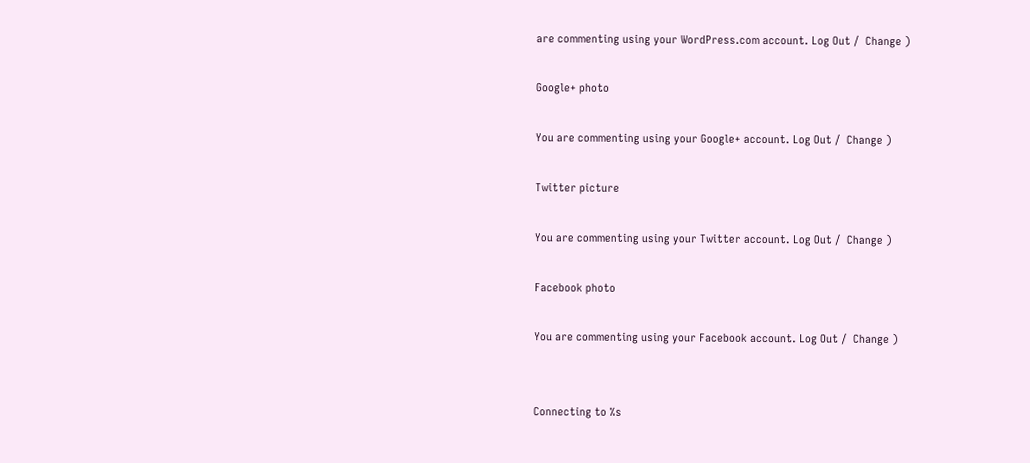are commenting using your WordPress.com account. Log Out /  Change )

Google+ photo

You are commenting using your Google+ account. Log Out /  Change )

Twitter picture

You are commenting using your Twitter account. Log Out /  Change )

Facebook photo

You are commenting using your Facebook account. Log Out /  Change )


Connecting to %s